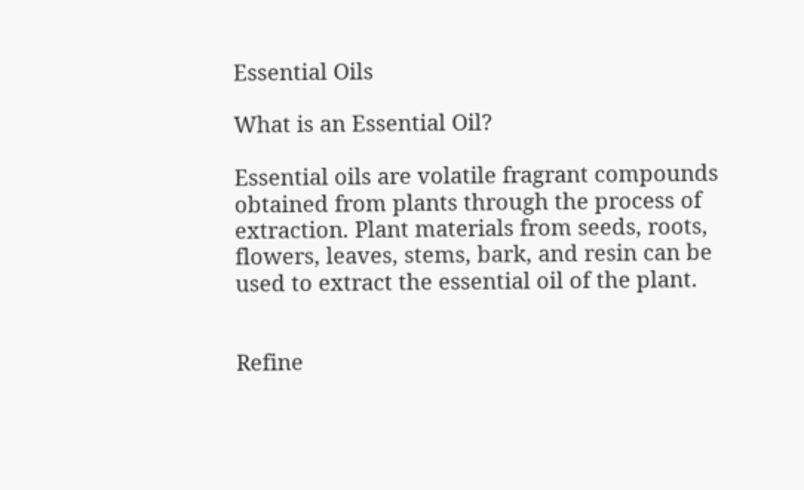Essential Oils

What is an Essential Oil?

Essential oils are volatile fragrant compounds obtained from plants through the process of extraction. Plant materials from seeds, roots, flowers, leaves, stems, bark, and resin can be used to extract the essential oil of the plant.


Refine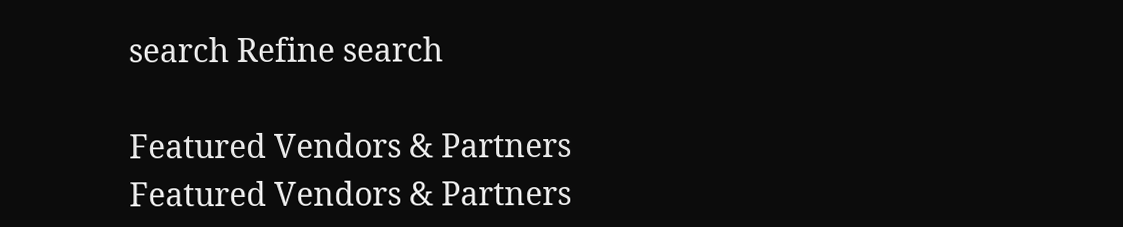search Refine search

Featured Vendors & Partners Featured Vendors & Partners